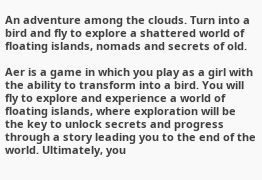An adventure among the clouds. Turn into a bird and fly to explore a shattered world of floating islands, nomads and secrets of old.

Aer is a game in which you play as a girl with the ability to transform into a bird. You will fly to explore and experience a world of floating islands, where exploration will be the key to unlock secrets and progress through a story leading you to the end of the world. Ultimately, you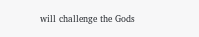will challenge the Gods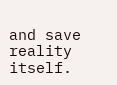and save reality itself.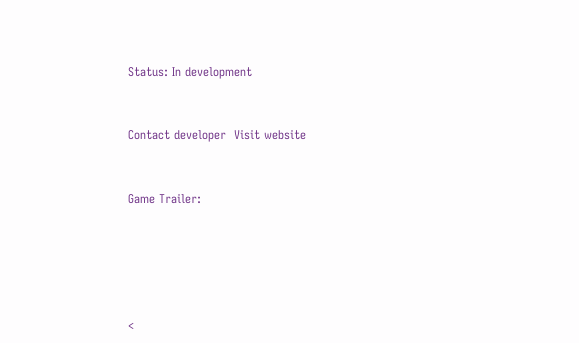Status: In development


Contact developer  Visit website


Game Trailer:





<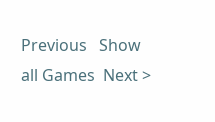Previous   Show all Games  Next >